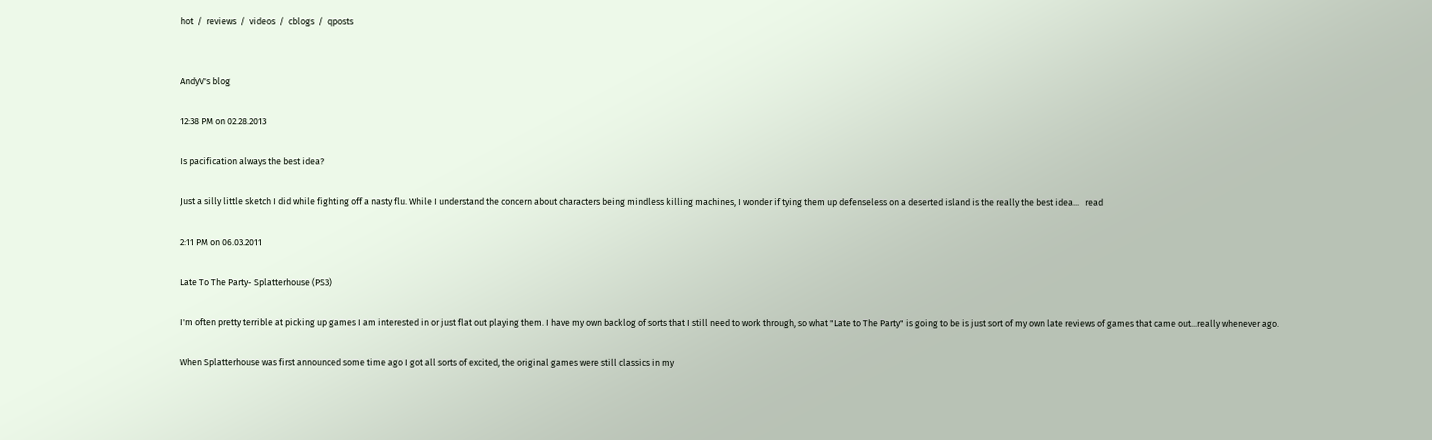hot  /  reviews  /  videos  /  cblogs  /  qposts


AndyV's blog

12:38 PM on 02.28.2013

Is pacification always the best idea?

Just a silly little sketch I did while fighting off a nasty flu. While I understand the concern about characters being mindless killing machines, I wonder if tying them up defenseless on a deserted island is the really the best idea...   read

2:11 PM on 06.03.2011

Late To The Party- Splatterhouse (PS3)

I'm often pretty terrible at picking up games I am interested in or just flat out playing them. I have my own backlog of sorts that I still need to work through, so what "Late to The Party" is going to be is just sort of my own late reviews of games that came out...really whenever ago.

When Splatterhouse was first announced some time ago I got all sorts of excited, the original games were still classics in my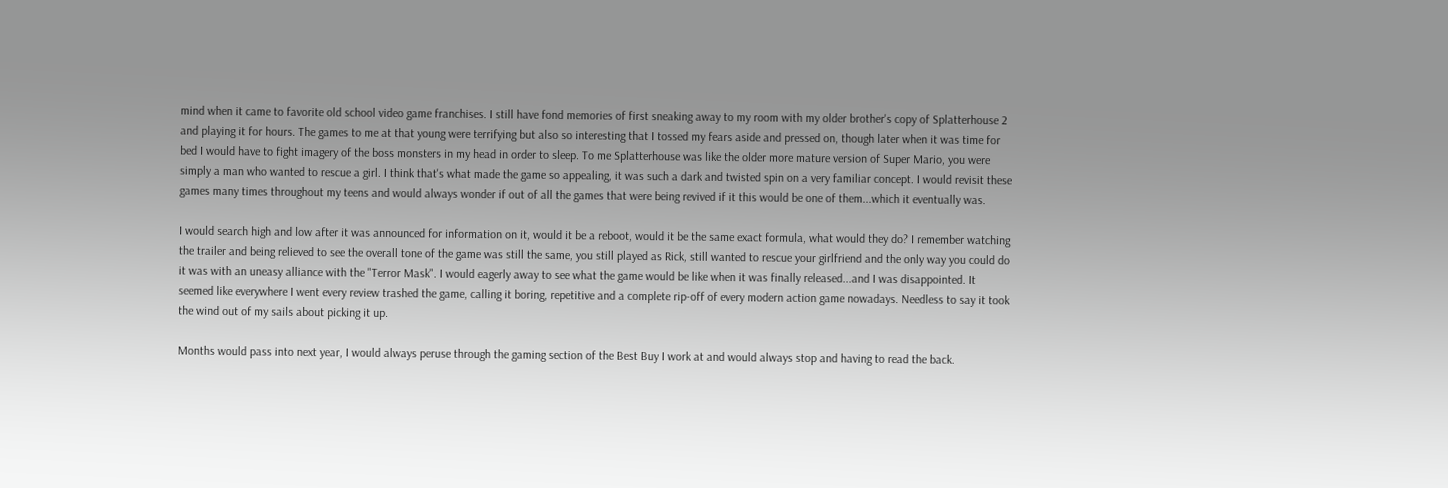mind when it came to favorite old school video game franchises. I still have fond memories of first sneaking away to my room with my older brother's copy of Splatterhouse 2 and playing it for hours. The games to me at that young were terrifying but also so interesting that I tossed my fears aside and pressed on, though later when it was time for bed I would have to fight imagery of the boss monsters in my head in order to sleep. To me Splatterhouse was like the older more mature version of Super Mario, you were simply a man who wanted to rescue a girl. I think that's what made the game so appealing, it was such a dark and twisted spin on a very familiar concept. I would revisit these games many times throughout my teens and would always wonder if out of all the games that were being revived if it this would be one of them...which it eventually was.

I would search high and low after it was announced for information on it, would it be a reboot, would it be the same exact formula, what would they do? I remember watching the trailer and being relieved to see the overall tone of the game was still the same, you still played as Rick, still wanted to rescue your girlfriend and the only way you could do it was with an uneasy alliance with the "Terror Mask". I would eagerly away to see what the game would be like when it was finally released...and I was disappointed. It seemed like everywhere I went every review trashed the game, calling it boring, repetitive and a complete rip-off of every modern action game nowadays. Needless to say it took the wind out of my sails about picking it up.

Months would pass into next year, I would always peruse through the gaming section of the Best Buy I work at and would always stop and having to read the back.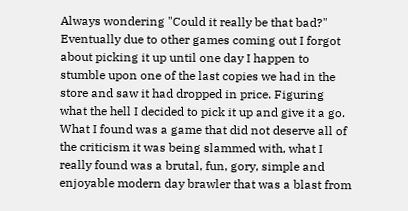Always wondering "Could it really be that bad?" Eventually due to other games coming out I forgot about picking it up until one day I happen to stumble upon one of the last copies we had in the store and saw it had dropped in price. Figuring what the hell I decided to pick it up and give it a go. What I found was a game that did not deserve all of the criticism it was being slammed with, what I really found was a brutal, fun, gory, simple and enjoyable modern day brawler that was a blast from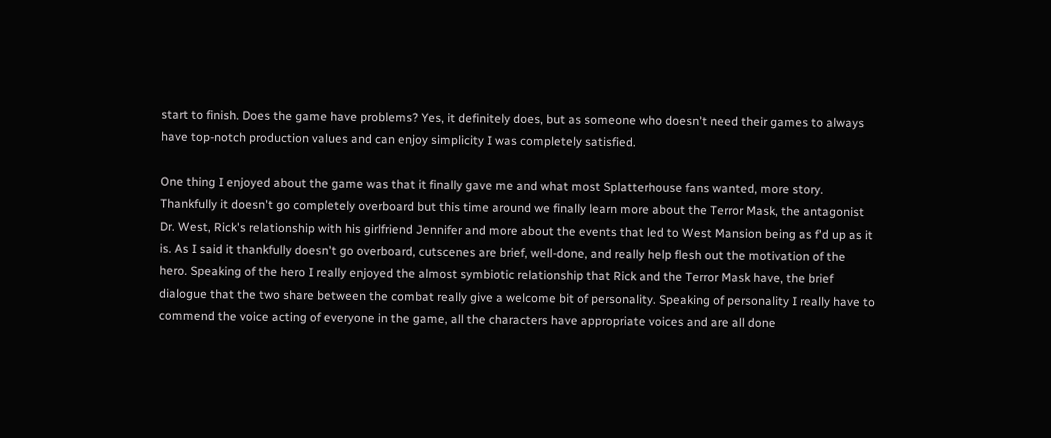start to finish. Does the game have problems? Yes, it definitely does, but as someone who doesn't need their games to always have top-notch production values and can enjoy simplicity I was completely satisfied.

One thing I enjoyed about the game was that it finally gave me and what most Splatterhouse fans wanted, more story. Thankfully it doesn't go completely overboard but this time around we finally learn more about the Terror Mask, the antagonist Dr. West, Rick's relationship with his girlfriend Jennifer and more about the events that led to West Mansion being as f'd up as it is. As I said it thankfully doesn't go overboard, cutscenes are brief, well-done, and really help flesh out the motivation of the hero. Speaking of the hero I really enjoyed the almost symbiotic relationship that Rick and the Terror Mask have, the brief dialogue that the two share between the combat really give a welcome bit of personality. Speaking of personality I really have to commend the voice acting of everyone in the game, all the characters have appropriate voices and are all done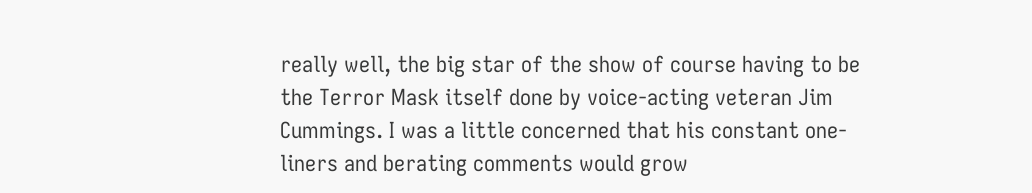really well, the big star of the show of course having to be the Terror Mask itself done by voice-acting veteran Jim Cummings. I was a little concerned that his constant one-liners and berating comments would grow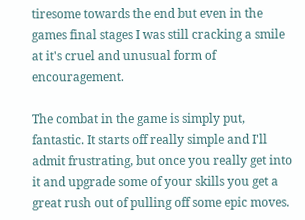tiresome towards the end but even in the games final stages I was still cracking a smile at it's cruel and unusual form of encouragement.

The combat in the game is simply put, fantastic. It starts off really simple and I'll admit frustrating, but once you really get into it and upgrade some of your skills you get a great rush out of pulling off some epic moves.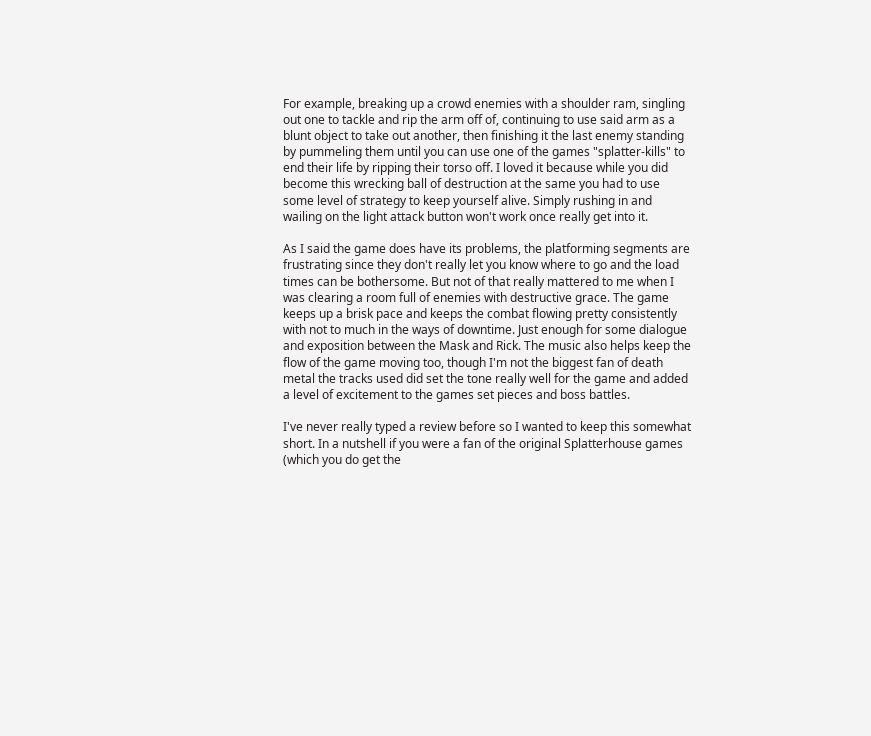For example, breaking up a crowd enemies with a shoulder ram, singling out one to tackle and rip the arm off of, continuing to use said arm as a blunt object to take out another, then finishing it the last enemy standing by pummeling them until you can use one of the games "splatter-kills" to end their life by ripping their torso off. I loved it because while you did become this wrecking ball of destruction at the same you had to use some level of strategy to keep yourself alive. Simply rushing in and wailing on the light attack button won't work once really get into it.

As I said the game does have its problems, the platforming segments are frustrating since they don't really let you know where to go and the load times can be bothersome. But not of that really mattered to me when I was clearing a room full of enemies with destructive grace. The game keeps up a brisk pace and keeps the combat flowing pretty consistently with not to much in the ways of downtime. Just enough for some dialogue and exposition between the Mask and Rick. The music also helps keep the flow of the game moving too, though I'm not the biggest fan of death metal the tracks used did set the tone really well for the game and added a level of excitement to the games set pieces and boss battles.

I've never really typed a review before so I wanted to keep this somewhat short. In a nutshell if you were a fan of the original Splatterhouse games (which you do get the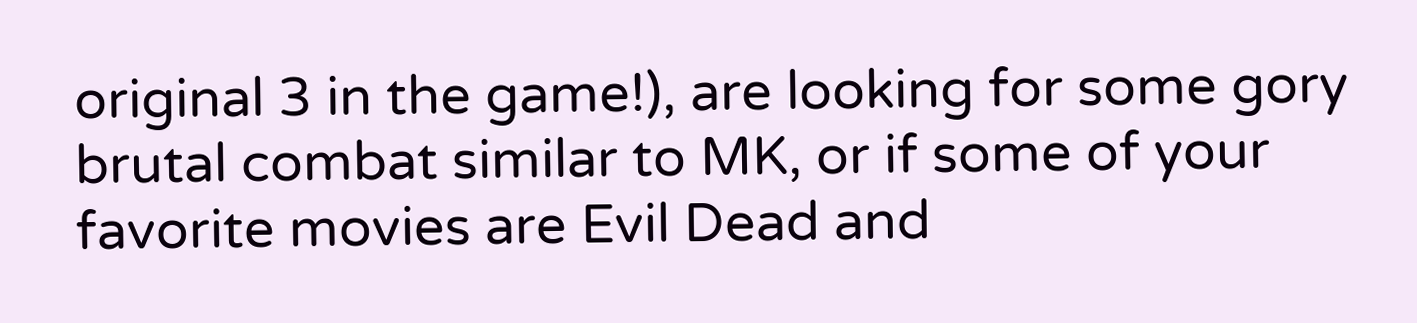original 3 in the game!), are looking for some gory brutal combat similar to MK, or if some of your favorite movies are Evil Dead and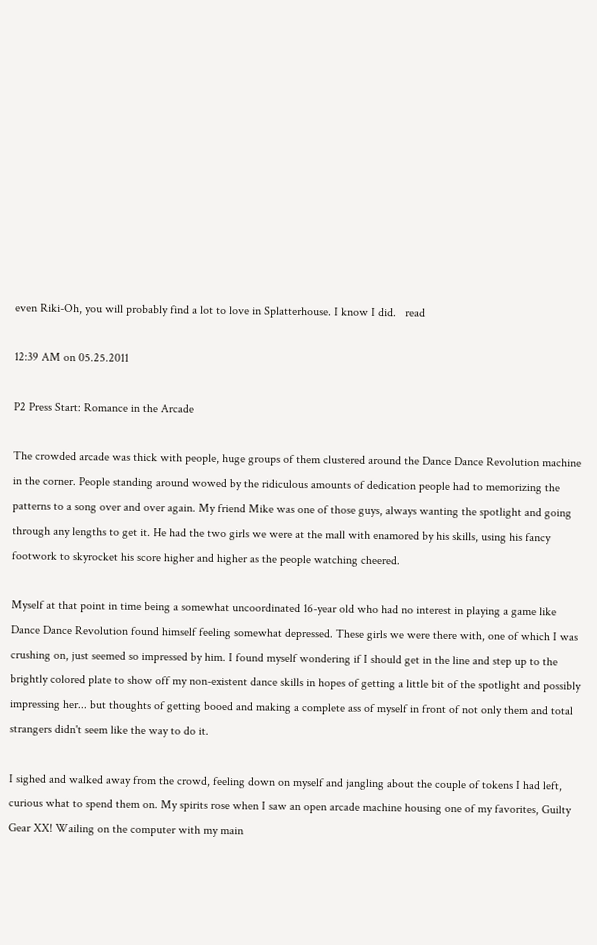even Riki-Oh, you will probably find a lot to love in Splatterhouse. I know I did.   read

12:39 AM on 05.25.2011

P2 Press Start: Romance in the Arcade

The crowded arcade was thick with people, huge groups of them clustered around the Dance Dance Revolution machine in the corner. People standing around wowed by the ridiculous amounts of dedication people had to memorizing the patterns to a song over and over again. My friend Mike was one of those guys, always wanting the spotlight and going through any lengths to get it. He had the two girls we were at the mall with enamored by his skills, using his fancy footwork to skyrocket his score higher and higher as the people watching cheered.

Myself at that point in time being a somewhat uncoordinated 16-year old who had no interest in playing a game like Dance Dance Revolution found himself feeling somewhat depressed. These girls we were there with, one of which I was crushing on, just seemed so impressed by him. I found myself wondering if I should get in the line and step up to the brightly colored plate to show off my non-existent dance skills in hopes of getting a little bit of the spotlight and possibly impressing her... but thoughts of getting booed and making a complete ass of myself in front of not only them and total strangers didn't seem like the way to do it.

I sighed and walked away from the crowd, feeling down on myself and jangling about the couple of tokens I had left, curious what to spend them on. My spirits rose when I saw an open arcade machine housing one of my favorites, Guilty Gear XX! Wailing on the computer with my main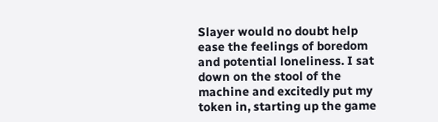Slayer would no doubt help ease the feelings of boredom and potential loneliness. I sat down on the stool of the machine and excitedly put my token in, starting up the game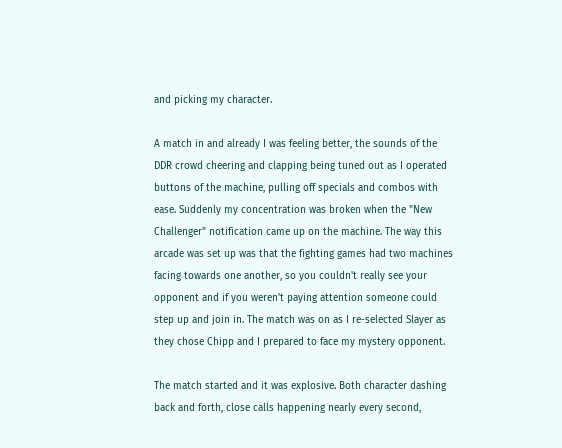and picking my character.

A match in and already I was feeling better, the sounds of the DDR crowd cheering and clapping being tuned out as I operated buttons of the machine, pulling off specials and combos with ease. Suddenly my concentration was broken when the "New Challenger" notification came up on the machine. The way this arcade was set up was that the fighting games had two machines facing towards one another, so you couldn't really see your opponent and if you weren't paying attention someone could step up and join in. The match was on as I re-selected Slayer as they chose Chipp and I prepared to face my mystery opponent.

The match started and it was explosive. Both character dashing back and forth, close calls happening nearly every second,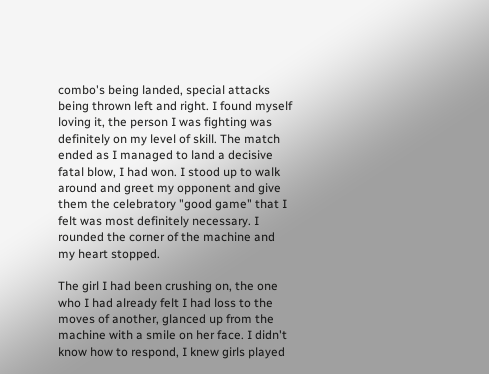combo's being landed, special attacks being thrown left and right. I found myself loving it, the person I was fighting was definitely on my level of skill. The match ended as I managed to land a decisive fatal blow, I had won. I stood up to walk around and greet my opponent and give them the celebratory "good game" that I felt was most definitely necessary. I rounded the corner of the machine and my heart stopped.

The girl I had been crushing on, the one who I had already felt I had loss to the moves of another, glanced up from the machine with a smile on her face. I didn't know how to respond, I knew girls played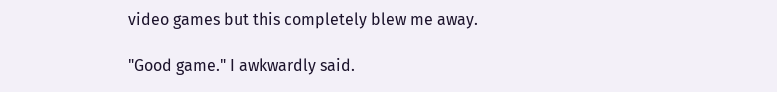video games but this completely blew me away.

"Good game." I awkwardly said.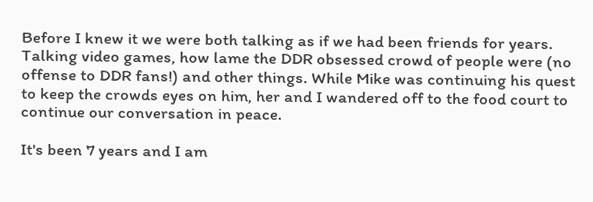Before I knew it we were both talking as if we had been friends for years. Talking video games, how lame the DDR obsessed crowd of people were (no offense to DDR fans!) and other things. While Mike was continuing his quest to keep the crowds eyes on him, her and I wandered off to the food court to continue our conversation in peace.

It's been 7 years and I am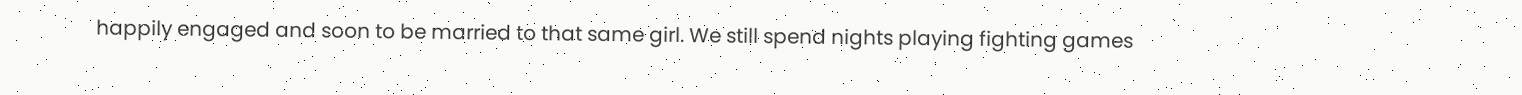happily engaged and soon to be married to that same girl. We still spend nights playing fighting games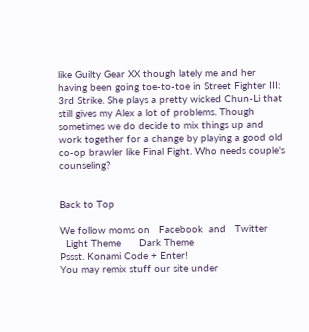like Guilty Gear XX though lately me and her having been going toe-to-toe in Street Fighter III: 3rd Strike. She plays a pretty wicked Chun-Li that still gives my Alex a lot of problems. Though sometimes we do decide to mix things up and work together for a change by playing a good old co-op brawler like Final Fight. Who needs couple's counseling?


Back to Top

We follow moms on   Facebook  and   Twitter
  Light Theme      Dark Theme
Pssst. Konami Code + Enter!
You may remix stuff our site under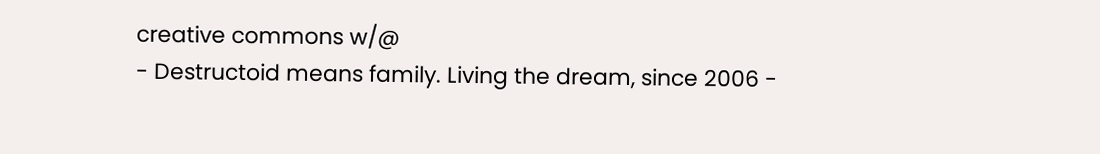creative commons w/@
- Destructoid means family. Living the dream, since 2006 -